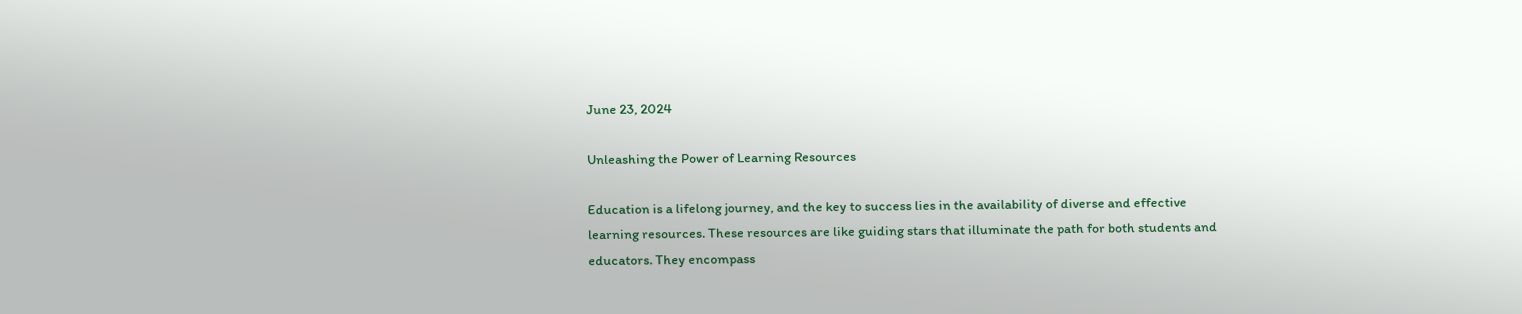June 23, 2024

Unleashing the Power of Learning Resources

Education is a lifelong journey, and the key to success lies in the availability of diverse and effective learning resources. These resources are like guiding stars that illuminate the path for both students and educators. They encompass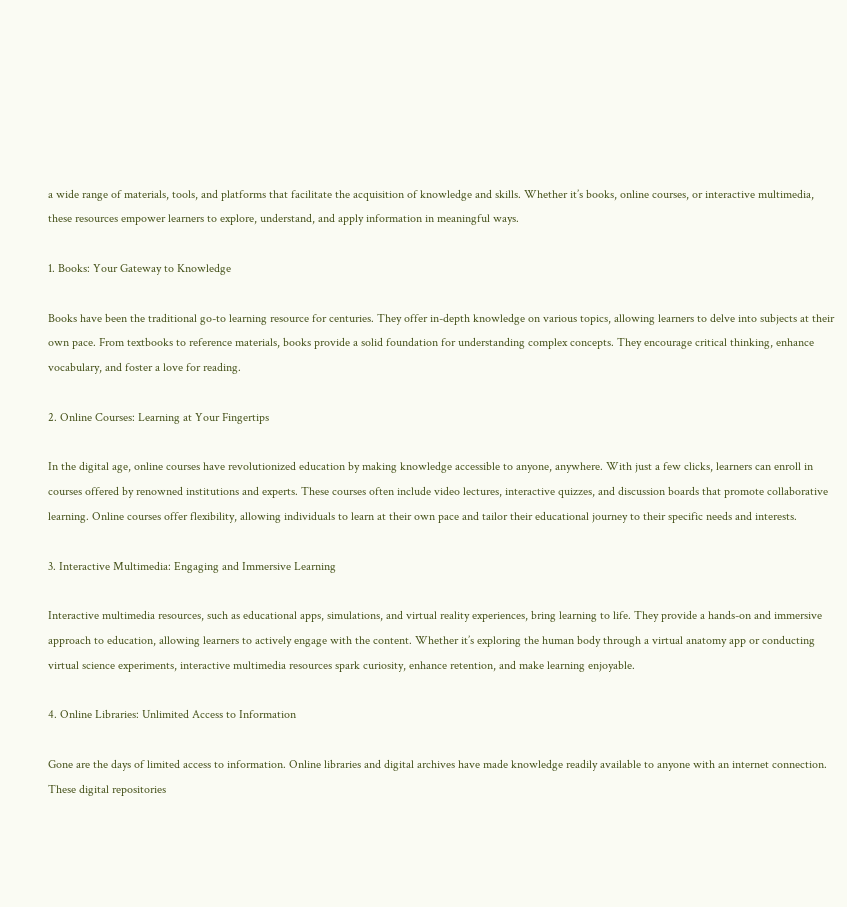a wide range of materials, tools, and platforms that facilitate the acquisition of knowledge and skills. Whether it’s books, online courses, or interactive multimedia, these resources empower learners to explore, understand, and apply information in meaningful ways.

1. Books: Your Gateway to Knowledge

Books have been the traditional go-to learning resource for centuries. They offer in-depth knowledge on various topics, allowing learners to delve into subjects at their own pace. From textbooks to reference materials, books provide a solid foundation for understanding complex concepts. They encourage critical thinking, enhance vocabulary, and foster a love for reading.

2. Online Courses: Learning at Your Fingertips

In the digital age, online courses have revolutionized education by making knowledge accessible to anyone, anywhere. With just a few clicks, learners can enroll in courses offered by renowned institutions and experts. These courses often include video lectures, interactive quizzes, and discussion boards that promote collaborative learning. Online courses offer flexibility, allowing individuals to learn at their own pace and tailor their educational journey to their specific needs and interests.

3. Interactive Multimedia: Engaging and Immersive Learning

Interactive multimedia resources, such as educational apps, simulations, and virtual reality experiences, bring learning to life. They provide a hands-on and immersive approach to education, allowing learners to actively engage with the content. Whether it’s exploring the human body through a virtual anatomy app or conducting virtual science experiments, interactive multimedia resources spark curiosity, enhance retention, and make learning enjoyable.

4. Online Libraries: Unlimited Access to Information

Gone are the days of limited access to information. Online libraries and digital archives have made knowledge readily available to anyone with an internet connection. These digital repositories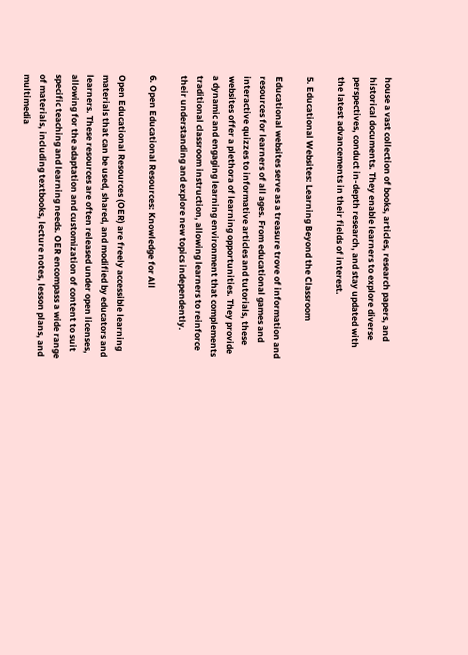house a vast collection of books, articles, research papers, and historical documents. They enable learners to explore diverse perspectives, conduct in-depth research, and stay updated with the latest advancements in their fields of interest.

5. Educational Websites: Learning Beyond the Classroom

Educational websites serve as a treasure trove of information and resources for learners of all ages. From educational games and interactive quizzes to informative articles and tutorials, these websites offer a plethora of learning opportunities. They provide a dynamic and engaging learning environment that complements traditional classroom instruction, allowing learners to reinforce their understanding and explore new topics independently.

6. Open Educational Resources: Knowledge for All

Open Educational Resources (OER) are freely accessible learning materials that can be used, shared, and modified by educators and learners. These resources are often released under open licenses, allowing for the adaptation and customization of content to suit specific teaching and learning needs. OER encompass a wide range of materials, including textbooks, lecture notes, lesson plans, and multimedia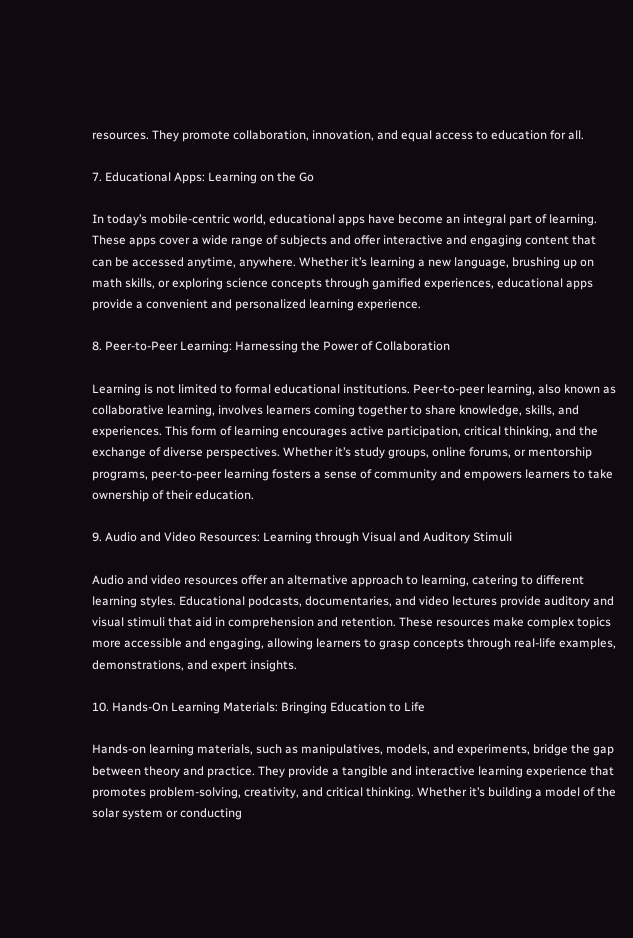resources. They promote collaboration, innovation, and equal access to education for all.

7. Educational Apps: Learning on the Go

In today’s mobile-centric world, educational apps have become an integral part of learning. These apps cover a wide range of subjects and offer interactive and engaging content that can be accessed anytime, anywhere. Whether it’s learning a new language, brushing up on math skills, or exploring science concepts through gamified experiences, educational apps provide a convenient and personalized learning experience.

8. Peer-to-Peer Learning: Harnessing the Power of Collaboration

Learning is not limited to formal educational institutions. Peer-to-peer learning, also known as collaborative learning, involves learners coming together to share knowledge, skills, and experiences. This form of learning encourages active participation, critical thinking, and the exchange of diverse perspectives. Whether it’s study groups, online forums, or mentorship programs, peer-to-peer learning fosters a sense of community and empowers learners to take ownership of their education.

9. Audio and Video Resources: Learning through Visual and Auditory Stimuli

Audio and video resources offer an alternative approach to learning, catering to different learning styles. Educational podcasts, documentaries, and video lectures provide auditory and visual stimuli that aid in comprehension and retention. These resources make complex topics more accessible and engaging, allowing learners to grasp concepts through real-life examples, demonstrations, and expert insights.

10. Hands-On Learning Materials: Bringing Education to Life

Hands-on learning materials, such as manipulatives, models, and experiments, bridge the gap between theory and practice. They provide a tangible and interactive learning experience that promotes problem-solving, creativity, and critical thinking. Whether it’s building a model of the solar system or conducting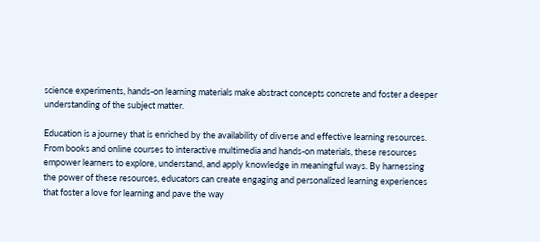science experiments, hands-on learning materials make abstract concepts concrete and foster a deeper understanding of the subject matter.

Education is a journey that is enriched by the availability of diverse and effective learning resources. From books and online courses to interactive multimedia and hands-on materials, these resources empower learners to explore, understand, and apply knowledge in meaningful ways. By harnessing the power of these resources, educators can create engaging and personalized learning experiences that foster a love for learning and pave the way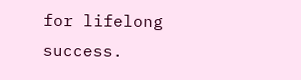for lifelong success.